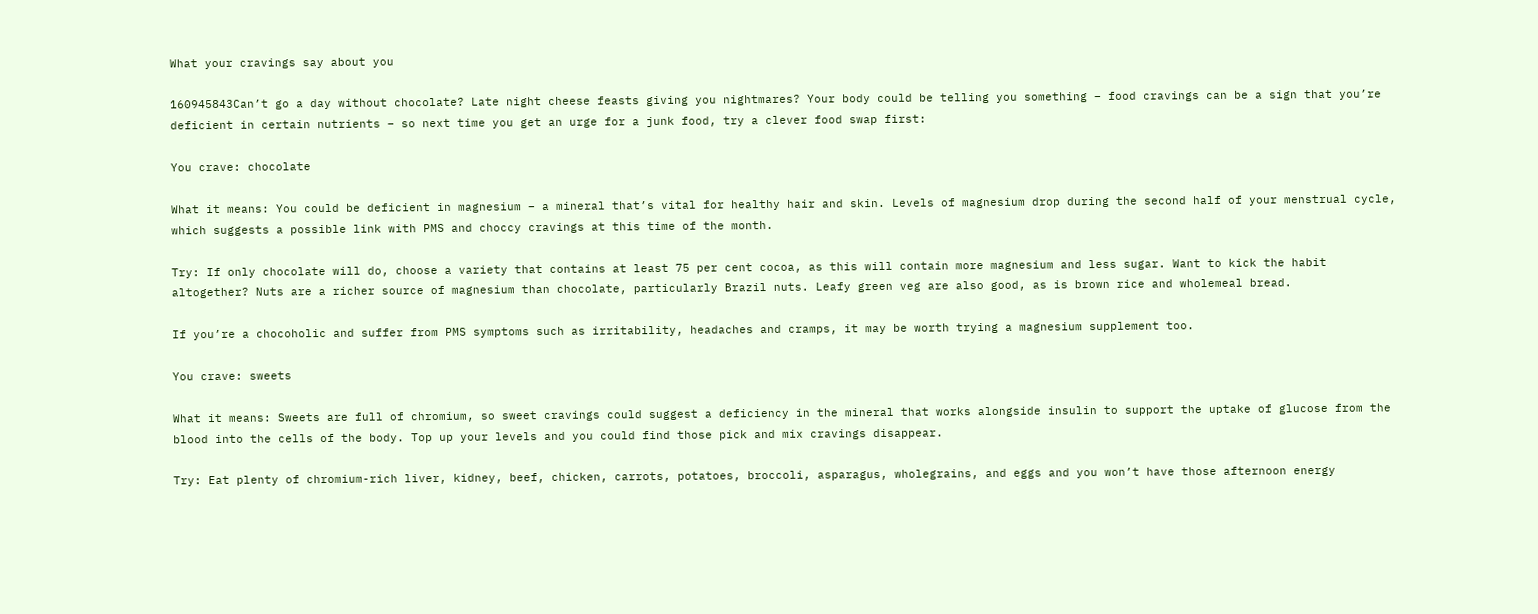What your cravings say about you

160945843Can’t go a day without chocolate? Late night cheese feasts giving you nightmares? Your body could be telling you something – food cravings can be a sign that you’re deficient in certain nutrients – so next time you get an urge for a junk food, try a clever food swap first:

You crave: chocolate

What it means: You could be deficient in magnesium – a mineral that’s vital for healthy hair and skin. Levels of magnesium drop during the second half of your menstrual cycle, which suggests a possible link with PMS and choccy cravings at this time of the month.

Try: If only chocolate will do, choose a variety that contains at least 75 per cent cocoa, as this will contain more magnesium and less sugar. Want to kick the habit altogether? Nuts are a richer source of magnesium than chocolate, particularly Brazil nuts. Leafy green veg are also good, as is brown rice and wholemeal bread.

If you’re a chocoholic and suffer from PMS symptoms such as irritability, headaches and cramps, it may be worth trying a magnesium supplement too.

You crave: sweets

What it means: Sweets are full of chromium, so sweet cravings could suggest a deficiency in the mineral that works alongside insulin to support the uptake of glucose from the blood into the cells of the body. Top up your levels and you could find those pick and mix cravings disappear.

Try: Eat plenty of chromium-rich liver, kidney, beef, chicken, carrots, potatoes, broccoli, asparagus, wholegrains, and eggs and you won’t have those afternoon energy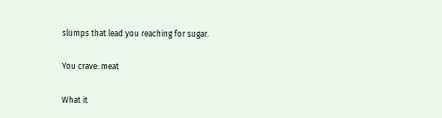slumps that lead you reaching for sugar.

You crave: meat

What it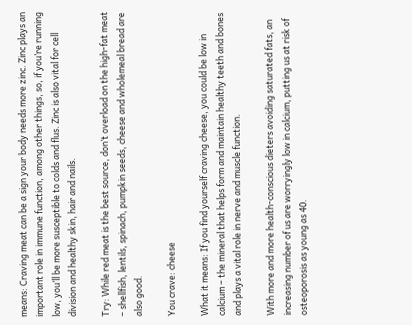means: Craving meat can be a sign your body needs more zinc. Zinc plays an important role in immune function, among other things, so, if you’re running low, you’ll be more susceptible to colds and flus. Zinc is also vital for cell division and healthy skin, hair and nails.

Try: While red meat is the best source, don’t overload on the high-fat meat – shellfish, lentils, spinach, pumpkin seeds, cheese and wholemeal bread are also good.

You crave: cheese

What it means: If you find yourself craving cheese, you could be low in calcium – the mineral that helps form and maintain healthy teeth and bones and plays a vital role in nerve and muscle function.

With more and more health-conscious dieters avoiding saturated fats, an increasing number of us are worryingly low in calcium, putting us at risk of osteoporosis as young as 40.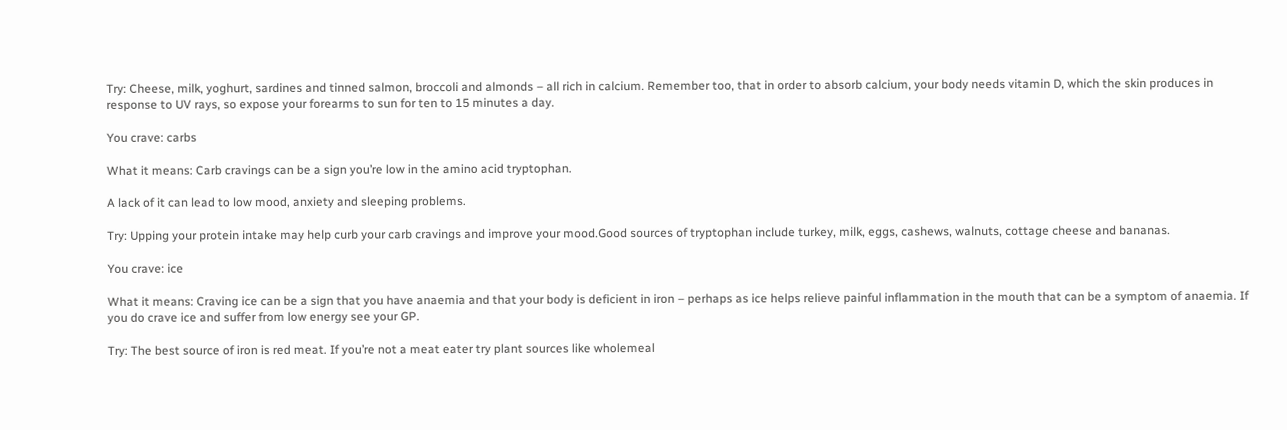Try: Cheese, milk, yoghurt, sardines and tinned salmon, broccoli and almonds – all rich in calcium. Remember too, that in order to absorb calcium, your body needs vitamin D, which the skin produces in response to UV rays, so expose your forearms to sun for ten to 15 minutes a day.

You crave: carbs

What it means: Carb cravings can be a sign you’re low in the amino acid tryptophan.

A lack of it can lead to low mood, anxiety and sleeping problems.

Try: Upping your protein intake may help curb your carb cravings and improve your mood.Good sources of tryptophan include turkey, milk, eggs, cashews, walnuts, cottage cheese and bananas.

You crave: ice

What it means: Craving ice can be a sign that you have anaemia and that your body is deficient in iron – perhaps as ice helps relieve painful inflammation in the mouth that can be a symptom of anaemia. If you do crave ice and suffer from low energy see your GP.

Try: The best source of iron is red meat. If you’re not a meat eater try plant sources like wholemeal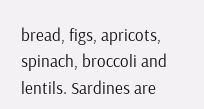bread, figs, apricots, spinach, broccoli and lentils. Sardines are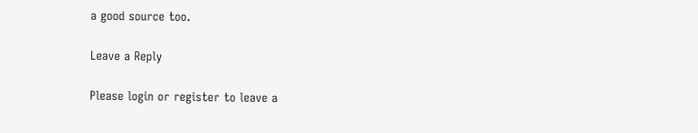a good source too.

Leave a Reply

Please login or register to leave a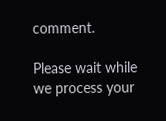comment.

Please wait while we process your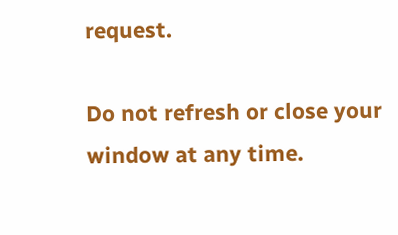request.

Do not refresh or close your window at any time.